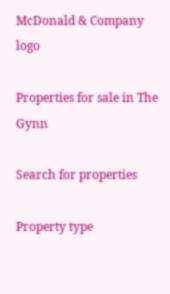McDonald & Company logo

Properties for sale in The Gynn

Search for properties

Property type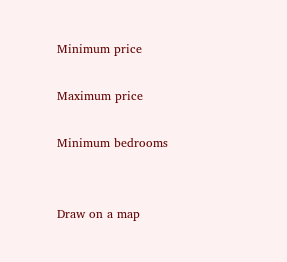Minimum price

Maximum price

Minimum bedrooms


Draw on a map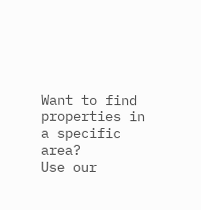Want to find properties in a specific area?
Use our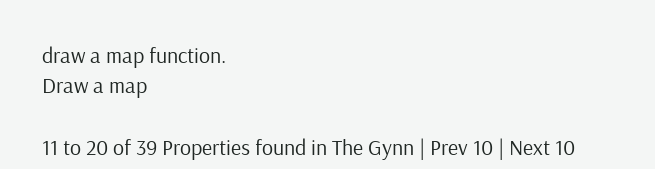draw a map function.
Draw a map

11 to 20 of 39 Properties found in The Gynn | Prev 10 | Next 10